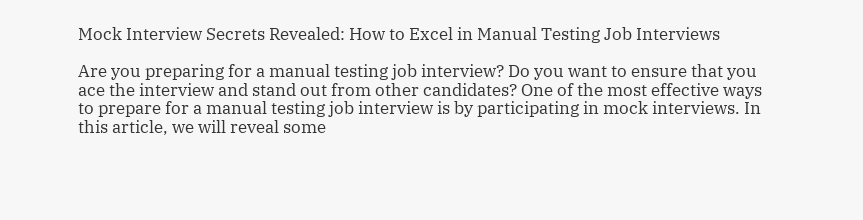Mock Interview Secrets Revealed: How to Excel in Manual Testing Job Interviews

Are you preparing for a manual testing job interview? Do you want to ensure that you ace the interview and stand out from other candidates? One of the most effective ways to prepare for a manual testing job interview is by participating in mock interviews. In this article, we will reveal some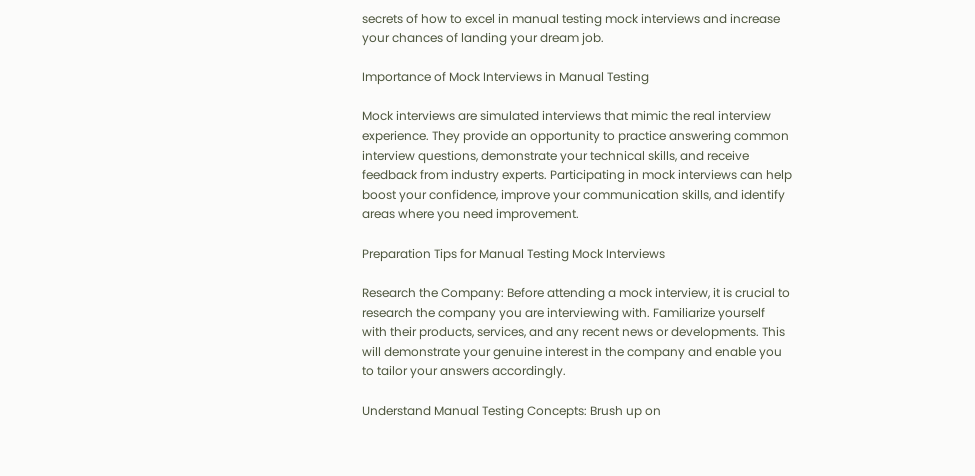secrets of how to excel in manual testing mock interviews and increase your chances of landing your dream job.

Importance of Mock Interviews in Manual Testing

Mock interviews are simulated interviews that mimic the real interview experience. They provide an opportunity to practice answering common interview questions, demonstrate your technical skills, and receive feedback from industry experts. Participating in mock interviews can help boost your confidence, improve your communication skills, and identify areas where you need improvement.

Preparation Tips for Manual Testing Mock Interviews

Research the Company: Before attending a mock interview, it is crucial to research the company you are interviewing with. Familiarize yourself with their products, services, and any recent news or developments. This will demonstrate your genuine interest in the company and enable you to tailor your answers accordingly.

Understand Manual Testing Concepts: Brush up on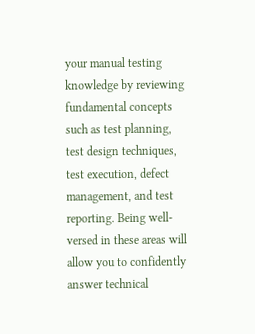your manual testing knowledge by reviewing fundamental concepts such as test planning, test design techniques, test execution, defect management, and test reporting. Being well-versed in these areas will allow you to confidently answer technical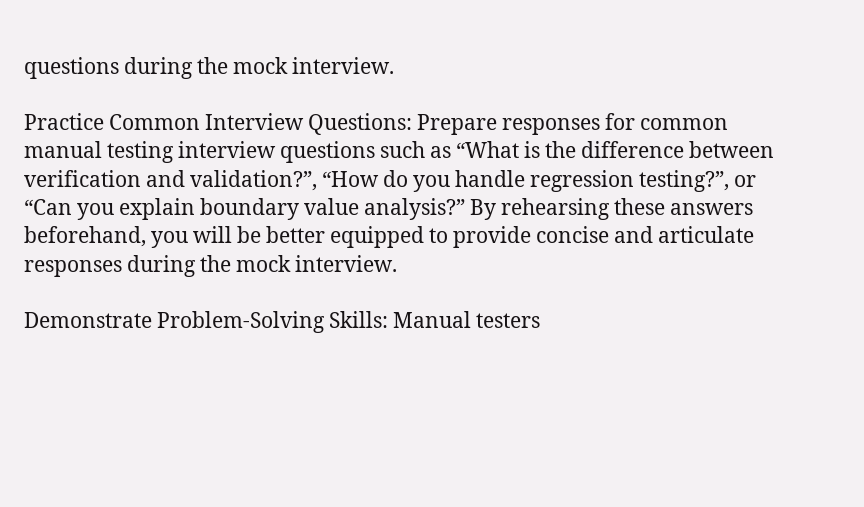questions during the mock interview.

Practice Common Interview Questions: Prepare responses for common manual testing interview questions such as “What is the difference between verification and validation?”, “How do you handle regression testing?”, or “Can you explain boundary value analysis?” By rehearsing these answers beforehand, you will be better equipped to provide concise and articulate responses during the mock interview.

Demonstrate Problem-Solving Skills: Manual testers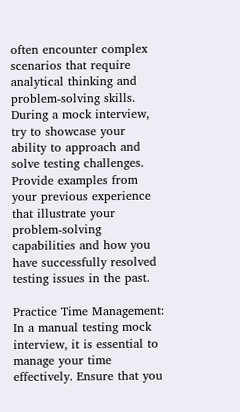often encounter complex scenarios that require analytical thinking and problem-solving skills. During a mock interview, try to showcase your ability to approach and solve testing challenges. Provide examples from your previous experience that illustrate your problem-solving capabilities and how you have successfully resolved testing issues in the past.

Practice Time Management: In a manual testing mock interview, it is essential to manage your time effectively. Ensure that you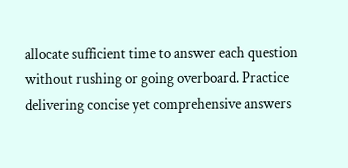allocate sufficient time to answer each question without rushing or going overboard. Practice delivering concise yet comprehensive answers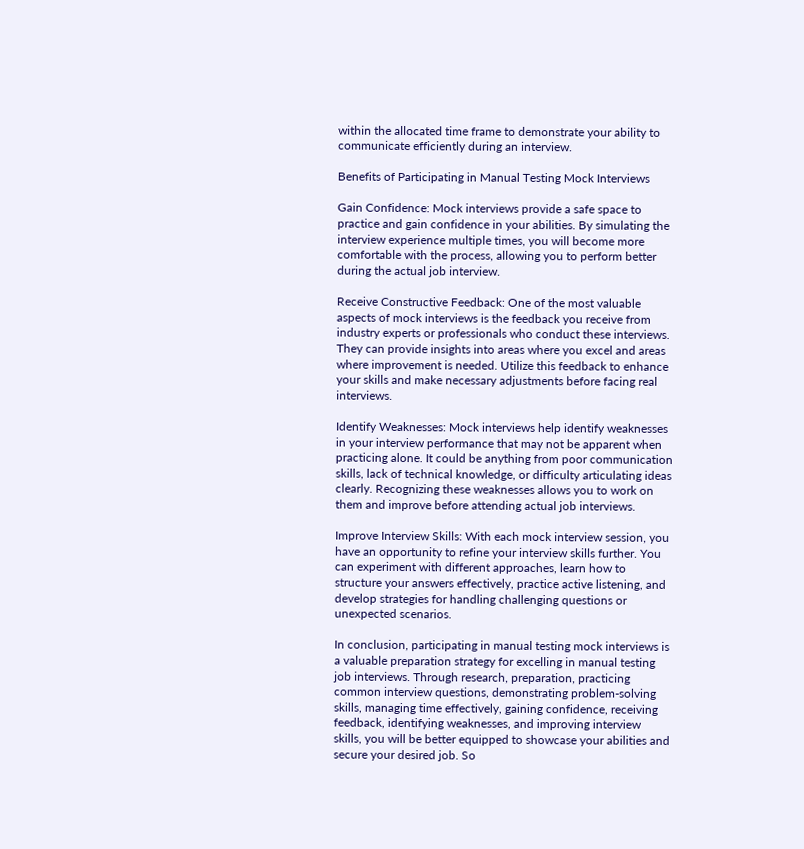within the allocated time frame to demonstrate your ability to communicate efficiently during an interview.

Benefits of Participating in Manual Testing Mock Interviews

Gain Confidence: Mock interviews provide a safe space to practice and gain confidence in your abilities. By simulating the interview experience multiple times, you will become more comfortable with the process, allowing you to perform better during the actual job interview.

Receive Constructive Feedback: One of the most valuable aspects of mock interviews is the feedback you receive from industry experts or professionals who conduct these interviews. They can provide insights into areas where you excel and areas where improvement is needed. Utilize this feedback to enhance your skills and make necessary adjustments before facing real interviews.

Identify Weaknesses: Mock interviews help identify weaknesses in your interview performance that may not be apparent when practicing alone. It could be anything from poor communication skills, lack of technical knowledge, or difficulty articulating ideas clearly. Recognizing these weaknesses allows you to work on them and improve before attending actual job interviews.

Improve Interview Skills: With each mock interview session, you have an opportunity to refine your interview skills further. You can experiment with different approaches, learn how to structure your answers effectively, practice active listening, and develop strategies for handling challenging questions or unexpected scenarios.

In conclusion, participating in manual testing mock interviews is a valuable preparation strategy for excelling in manual testing job interviews. Through research, preparation, practicing common interview questions, demonstrating problem-solving skills, managing time effectively, gaining confidence, receiving feedback, identifying weaknesses, and improving interview skills, you will be better equipped to showcase your abilities and secure your desired job. So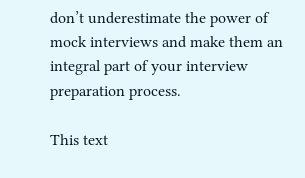don’t underestimate the power of mock interviews and make them an integral part of your interview preparation process.

This text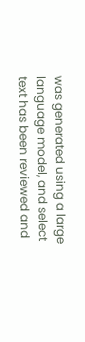was generated using a large language model, and select text has been reviewed and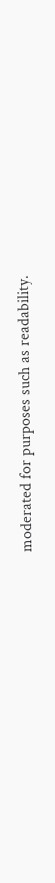moderated for purposes such as readability.